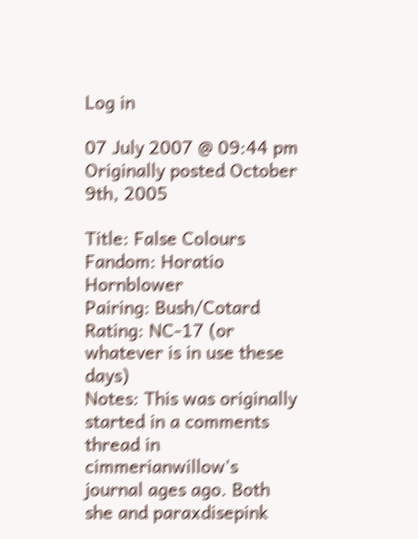Log in

07 July 2007 @ 09:44 pm
Originally posted October 9th, 2005

Title: False Colours
Fandom: Horatio Hornblower
Pairing: Bush/Cotard
Rating: NC-17 (or whatever is in use these days)
Notes: This was originally started in a comments thread in cimmerianwillow's journal ages ago. Both she and paraxdisepink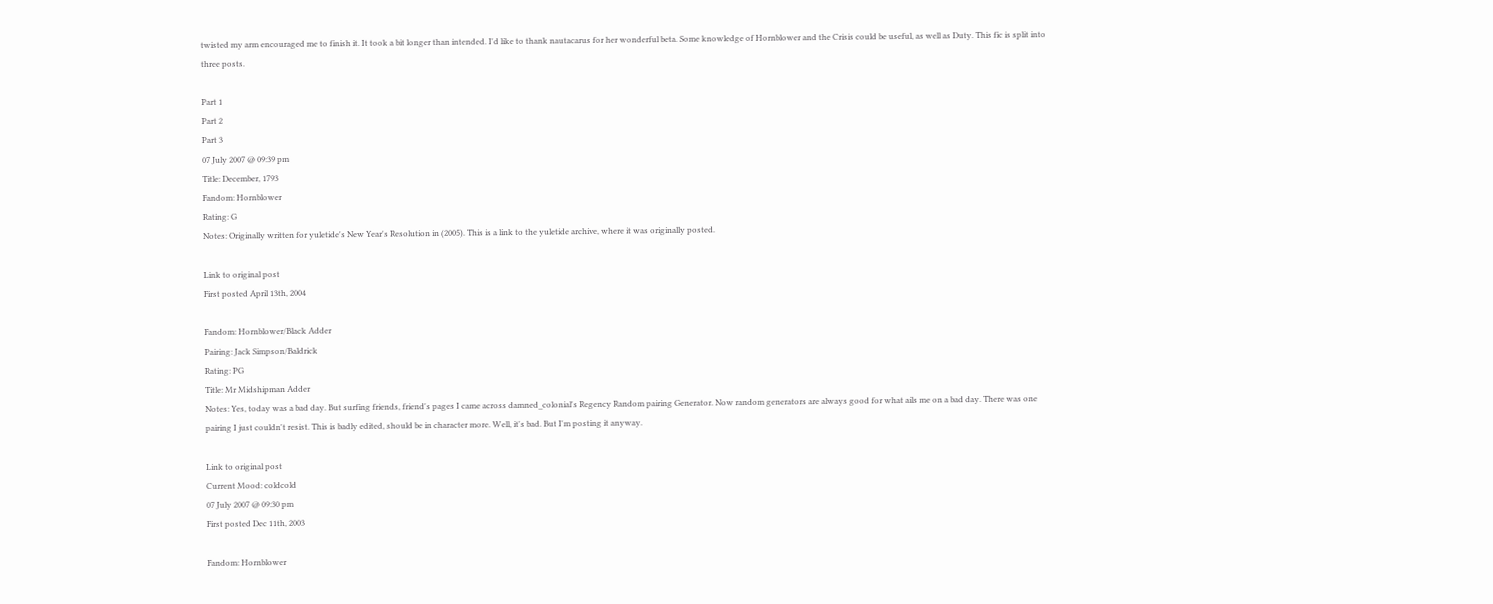twisted my arm encouraged me to finish it. It took a bit longer than intended. I'd like to thank nautacarus for her wonderful beta. Some knowledge of Hornblower and the Crisis could be useful, as well as Duty. This fic is split into three posts.

Part 1
Part 2
Part 3
07 July 2007 @ 09:39 pm
Title: December, 1793
Fandom: Hornblower
Rating: G
Notes: Originally written for yuletide's New Year's Resolution in (2005). This is a link to the yuletide archive, where it was originally posted.

Link to original post
First posted April 13th, 2004

Fandom: Hornblower/Black Adder
Pairing: Jack Simpson/Baldrick
Rating: PG
Title: Mr Midshipman Adder
Notes: Yes, today was a bad day. But surfing friends, friend's pages I came across damned_colonial's Regency Random pairing Generator. Now random generators are always good for what ails me on a bad day. There was one pairing I just couldn't resist. This is badly edited, should be in character more. Well, it's bad. But I'm posting it anyway.

Link to original post
Current Mood: coldcold
07 July 2007 @ 09:30 pm
First posted Dec 11th, 2003

Fandom: Hornblower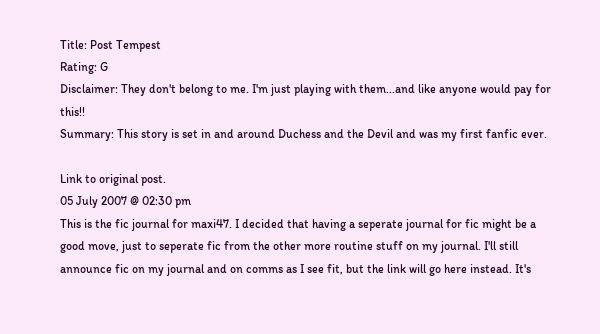Title: Post Tempest
Rating: G
Disclaimer: They don't belong to me. I'm just playing with them...and like anyone would pay for this!!
Summary: This story is set in and around Duchess and the Devil and was my first fanfic ever.

Link to original post.
05 July 2007 @ 02:30 pm
This is the fic journal for maxi47. I decided that having a seperate journal for fic might be a good move, just to seperate fic from the other more routine stuff on my journal. I'll still announce fic on my journal and on comms as I see fit, but the link will go here instead. It's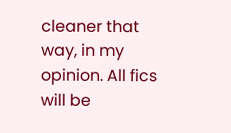cleaner that way, in my opinion. All fics will be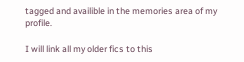tagged and availible in the memories area of my profile.

I will link all my older fics to this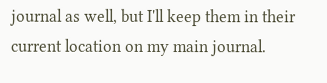journal as well, but I'll keep them in their current location on my main journal.